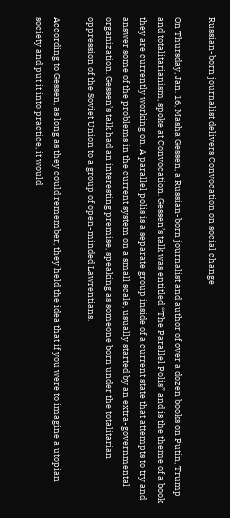Russian-born journalist delivers Convocation on social change

On Thursday, Jan. 16, Masha Gessen, a Russian-born journalist and author of over a dozen books on Putin, Trump and totalitarianism, spoke at Convocation. Gessen’s talk was entitled “The Parallel Polis” and is the theme of a book they are currently working on. A parallel polis is a separate group inside of a current state that attempts to try and answer some of the problems in the current system on a small scale, usually started by an extra-governmental organization. Gessen’s talk had an interesting premise, speaking as someone born under the totalitarian oppression of the Soviet Union to a group of open-minded Lawrentians.

According to Gessen, as long as they could remember, they held the idea that if you were to imagine a utopian society and put it into practice, it would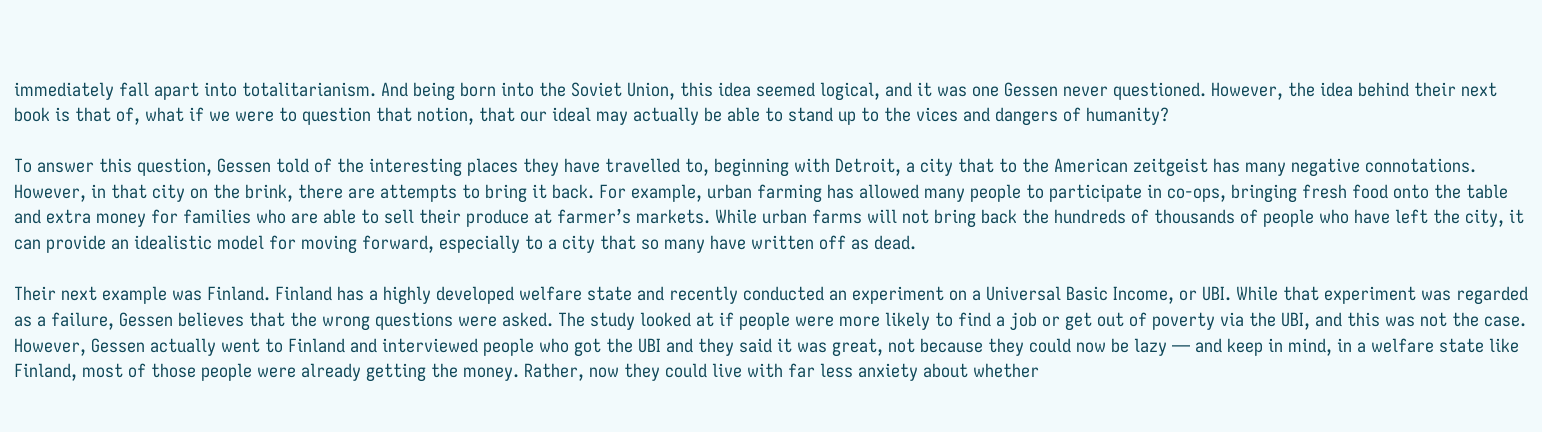immediately fall apart into totalitarianism. And being born into the Soviet Union, this idea seemed logical, and it was one Gessen never questioned. However, the idea behind their next book is that of, what if we were to question that notion, that our ideal may actually be able to stand up to the vices and dangers of humanity?

To answer this question, Gessen told of the interesting places they have travelled to, beginning with Detroit, a city that to the American zeitgeist has many negative connotations. However, in that city on the brink, there are attempts to bring it back. For example, urban farming has allowed many people to participate in co-ops, bringing fresh food onto the table and extra money for families who are able to sell their produce at farmer’s markets. While urban farms will not bring back the hundreds of thousands of people who have left the city, it can provide an idealistic model for moving forward, especially to a city that so many have written off as dead.

Their next example was Finland. Finland has a highly developed welfare state and recently conducted an experiment on a Universal Basic Income, or UBI. While that experiment was regarded as a failure, Gessen believes that the wrong questions were asked. The study looked at if people were more likely to find a job or get out of poverty via the UBI, and this was not the case. However, Gessen actually went to Finland and interviewed people who got the UBI and they said it was great, not because they could now be lazy — and keep in mind, in a welfare state like Finland, most of those people were already getting the money. Rather, now they could live with far less anxiety about whether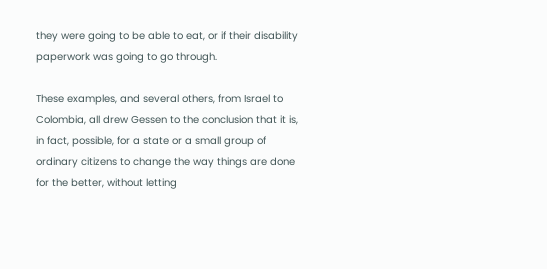they were going to be able to eat, or if their disability paperwork was going to go through.

These examples, and several others, from Israel to Colombia, all drew Gessen to the conclusion that it is, in fact, possible, for a state or a small group of ordinary citizens to change the way things are done for the better, without letting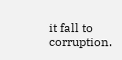it fall to corruption.